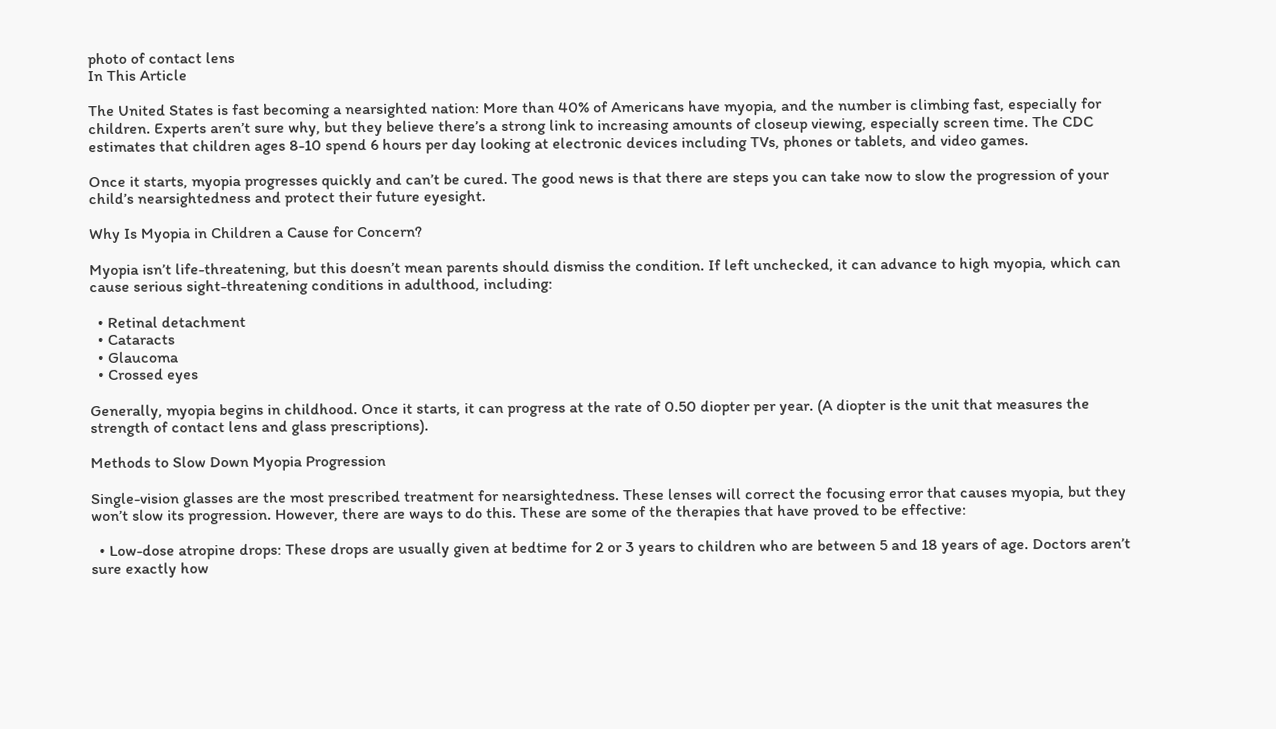photo of contact lens
In This Article

The United States is fast becoming a nearsighted nation: More than 40% of Americans have myopia, and the number is climbing fast, especially for children. Experts aren’t sure why, but they believe there’s a strong link to increasing amounts of closeup viewing, especially screen time. The CDC estimates that children ages 8-10 spend 6 hours per day looking at electronic devices including TVs, phones or tablets, and video games.

Once it starts, myopia progresses quickly and can’t be cured. The good news is that there are steps you can take now to slow the progression of your child’s nearsightedness and protect their future eyesight.

Why Is Myopia in Children a Cause for Concern?

Myopia isn’t life-threatening, but this doesn’t mean parents should dismiss the condition. If left unchecked, it can advance to high myopia, which can cause serious sight-threatening conditions in adulthood, including:

  • Retinal detachment
  • Cataracts
  • Glaucoma
  • Crossed eyes

Generally, myopia begins in childhood. Once it starts, it can progress at the rate of 0.50 diopter per year. (A diopter is the unit that measures the strength of contact lens and glass prescriptions).

Methods to Slow Down Myopia Progression

Single-vision glasses are the most prescribed treatment for nearsightedness. These lenses will correct the focusing error that causes myopia, but they won’t slow its progression. However, there are ways to do this. These are some of the therapies that have proved to be effective:

  • Low-dose atropine drops: These drops are usually given at bedtime for 2 or 3 years to children who are between 5 and 18 years of age. Doctors aren’t sure exactly how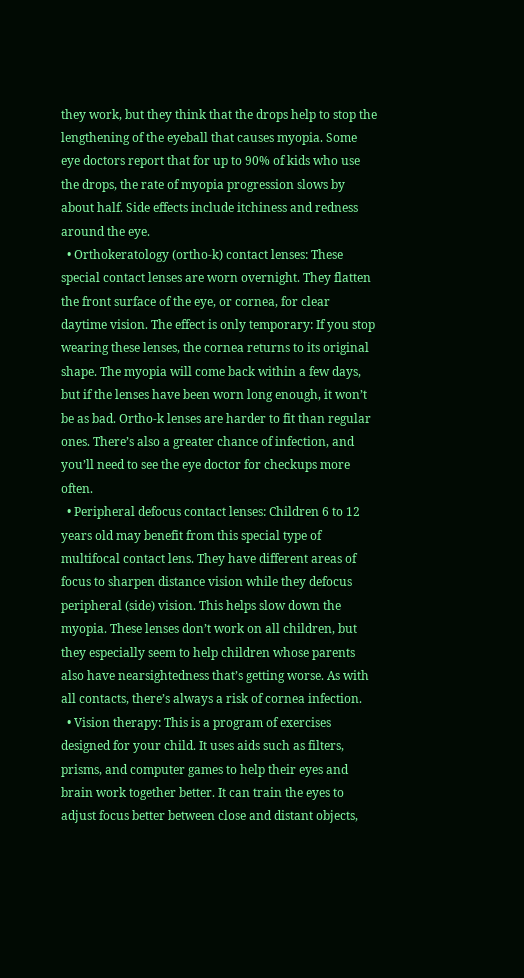they work, but they think that the drops help to stop the lengthening of the eyeball that causes myopia. Some eye doctors report that for up to 90% of kids who use the drops, the rate of myopia progression slows by about half. Side effects include itchiness and redness around the eye.
  • Orthokeratology (ortho-k) contact lenses: These special contact lenses are worn overnight. They flatten the front surface of the eye, or cornea, for clear daytime vision. The effect is only temporary: If you stop wearing these lenses, the cornea returns to its original shape. The myopia will come back within a few days, but if the lenses have been worn long enough, it won’t be as bad. Ortho-k lenses are harder to fit than regular ones. There’s also a greater chance of infection, and you’ll need to see the eye doctor for checkups more often.
  • Peripheral defocus contact lenses: Children 6 to 12 years old may benefit from this special type of multifocal contact lens. They have different areas of focus to sharpen distance vision while they defocus peripheral (side) vision. This helps slow down the myopia. These lenses don’t work on all children, but they especially seem to help children whose parents also have nearsightedness that’s getting worse. As with all contacts, there’s always a risk of cornea infection.
  • Vision therapy: This is a program of exercises designed for your child. It uses aids such as filters, prisms, and computer games to help their eyes and brain work together better. It can train the eyes to adjust focus better between close and distant objects,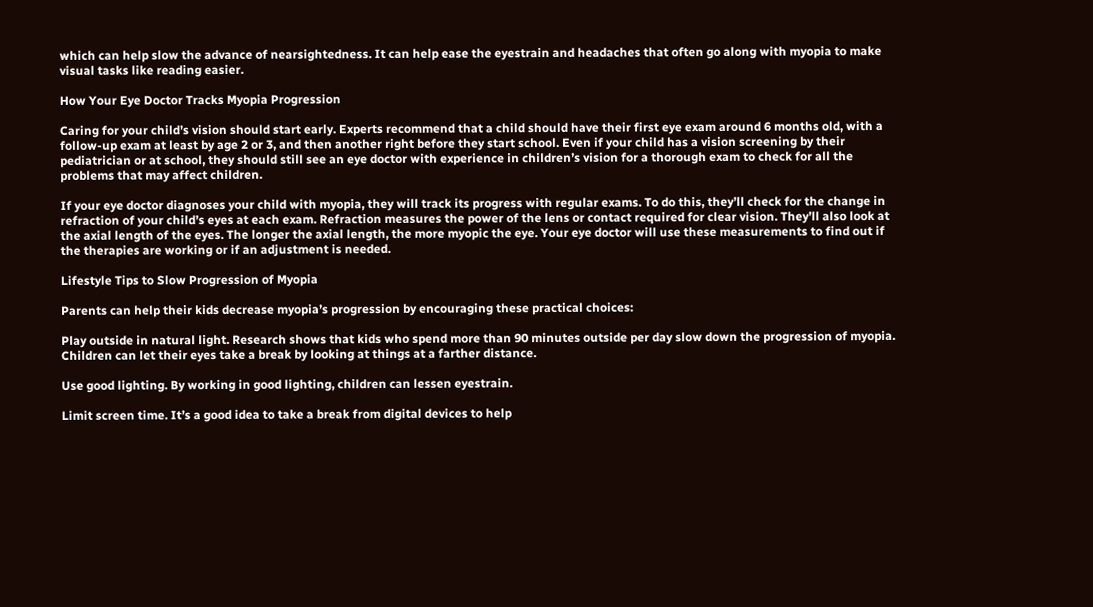which can help slow the advance of nearsightedness. It can help ease the eyestrain and headaches that often go along with myopia to make visual tasks like reading easier.

How Your Eye Doctor Tracks Myopia Progression

Caring for your child’s vision should start early. Experts recommend that a child should have their first eye exam around 6 months old, with a follow-up exam at least by age 2 or 3, and then another right before they start school. Even if your child has a vision screening by their pediatrician or at school, they should still see an eye doctor with experience in children’s vision for a thorough exam to check for all the problems that may affect children.

If your eye doctor diagnoses your child with myopia, they will track its progress with regular exams. To do this, they’ll check for the change in refraction of your child’s eyes at each exam. Refraction measures the power of the lens or contact required for clear vision. They’ll also look at the axial length of the eyes. The longer the axial length, the more myopic the eye. Your eye doctor will use these measurements to find out if the therapies are working or if an adjustment is needed.

Lifestyle Tips to Slow Progression of Myopia

Parents can help their kids decrease myopia’s progression by encouraging these practical choices:

Play outside in natural light. Research shows that kids who spend more than 90 minutes outside per day slow down the progression of myopia. Children can let their eyes take a break by looking at things at a farther distance.

Use good lighting. By working in good lighting, children can lessen eyestrain.

Limit screen time. It’s a good idea to take a break from digital devices to help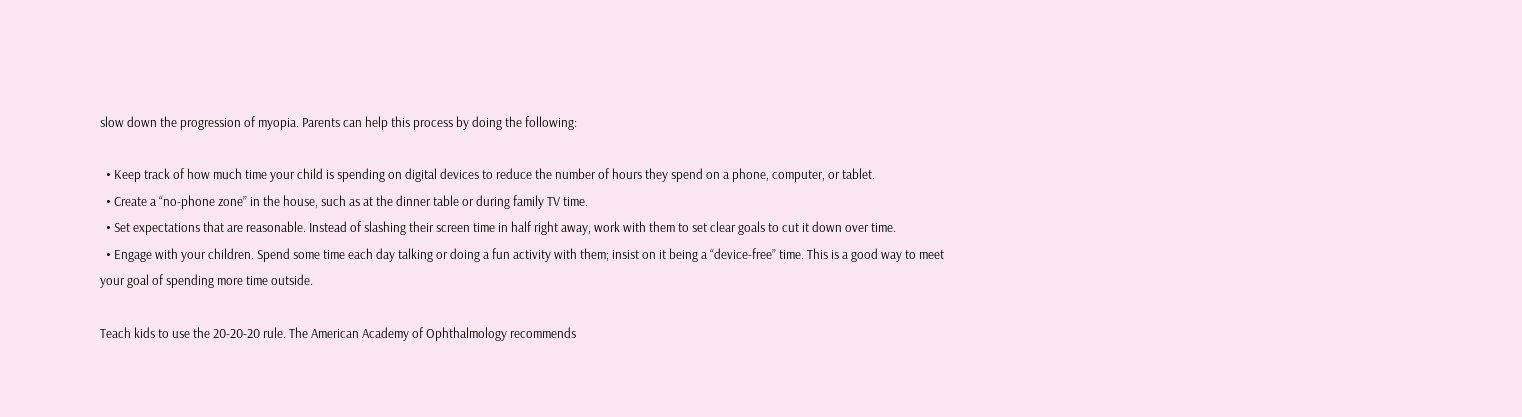slow down the progression of myopia. Parents can help this process by doing the following:

  • Keep track of how much time your child is spending on digital devices to reduce the number of hours they spend on a phone, computer, or tablet.
  • Create a “no-phone zone” in the house, such as at the dinner table or during family TV time.
  • Set expectations that are reasonable. Instead of slashing their screen time in half right away, work with them to set clear goals to cut it down over time.
  • Engage with your children. Spend some time each day talking or doing a fun activity with them; insist on it being a “device-free” time. This is a good way to meet your goal of spending more time outside.

Teach kids to use the 20-20-20 rule. The American Academy of Ophthalmology recommends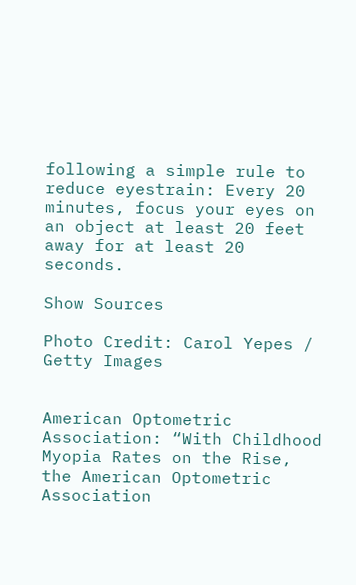following a simple rule to reduce eyestrain: Every 20 minutes, focus your eyes on an object at least 20 feet away for at least 20 seconds.

Show Sources

Photo Credit: Carol Yepes / Getty Images


American Optometric Association: “With Childhood Myopia Rates on the Rise, the American Optometric Association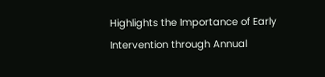Highlights the Importance of Early Intervention through Annual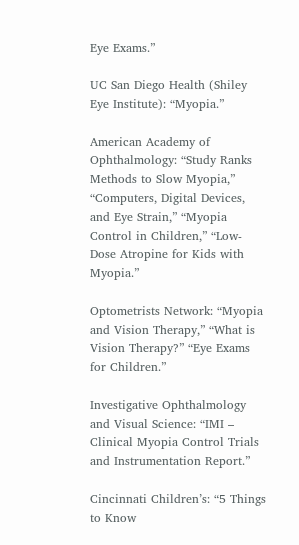Eye Exams.”

UC San Diego Health (Shiley Eye Institute): “Myopia.”

American Academy of Ophthalmology: “Study Ranks Methods to Slow Myopia,” “Computers, Digital Devices, and Eye Strain,” “Myopia Control in Children,” “Low-Dose Atropine for Kids with Myopia.”

Optometrists Network: “Myopia and Vision Therapy,” “What is Vision Therapy?” “Eye Exams for Children.”

Investigative Ophthalmology and Visual Science: “IMI – Clinical Myopia Control Trials and Instrumentation Report.”

Cincinnati Children’s: “5 Things to Know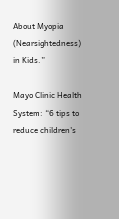About Myopia (Nearsightedness) in Kids.”

Mayo Clinic Health System: “6 tips to reduce children's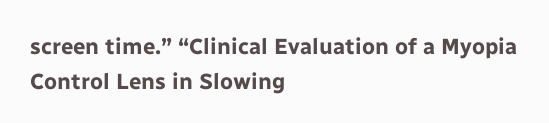screen time.” “Clinical Evaluation of a Myopia Control Lens in Slowing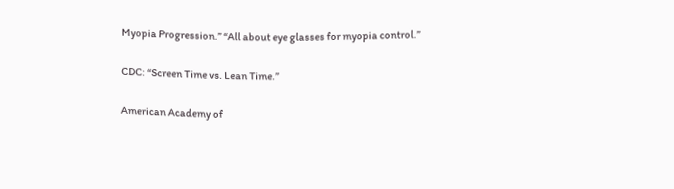Myopia Progression.” “All about eye glasses for myopia control.”

CDC: “Screen Time vs. Lean Time.”

American Academy of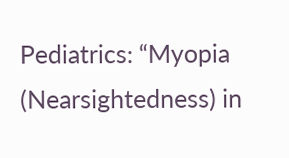Pediatrics: “Myopia (Nearsightedness) in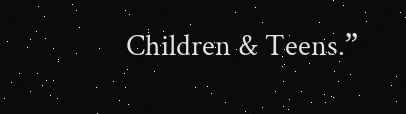Children & Teens.”